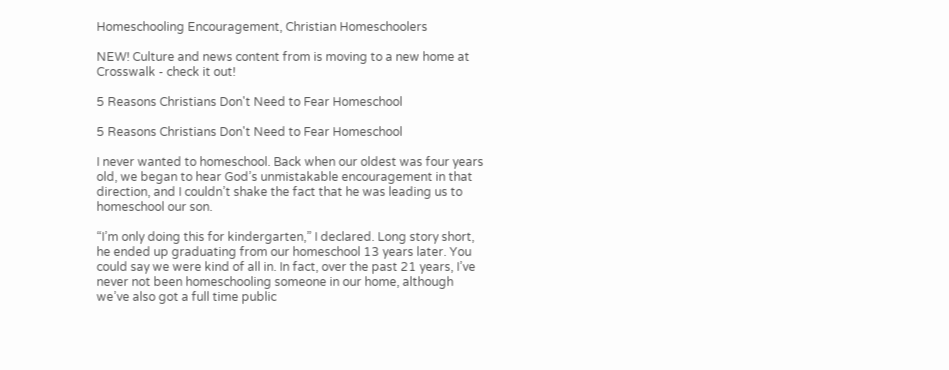Homeschooling Encouragement, Christian Homeschoolers

NEW! Culture and news content from is moving to a new home at Crosswalk - check it out!

5 Reasons Christians Don't Need to Fear Homeschool

5 Reasons Christians Don't Need to Fear Homeschool

I never wanted to homeschool. Back when our oldest was four years old, we began to hear God’s unmistakable encouragement in that direction, and I couldn’t shake the fact that he was leading us to homeschool our son.

“I’m only doing this for kindergarten,” I declared. Long story short, he ended up graduating from our homeschool 13 years later. You could say we were kind of all in. In fact, over the past 21 years, I’ve never not been homeschooling someone in our home, although we’ve also got a full time public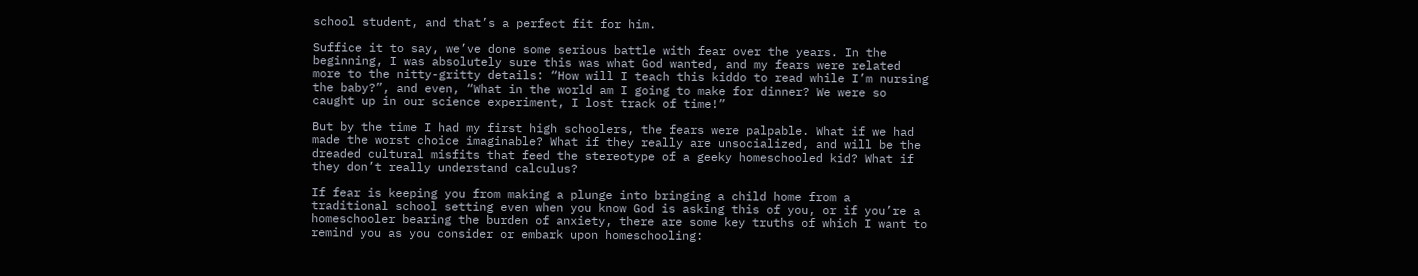school student, and that’s a perfect fit for him.

Suffice it to say, we’ve done some serious battle with fear over the years. In the beginning, I was absolutely sure this was what God wanted, and my fears were related more to the nitty-gritty details: “How will I teach this kiddo to read while I’m nursing the baby?”, and even, “What in the world am I going to make for dinner? We were so caught up in our science experiment, I lost track of time!”

But by the time I had my first high schoolers, the fears were palpable. What if we had made the worst choice imaginable? What if they really are unsocialized, and will be the dreaded cultural misfits that feed the stereotype of a geeky homeschooled kid? What if they don’t really understand calculus?

If fear is keeping you from making a plunge into bringing a child home from a traditional school setting even when you know God is asking this of you, or if you’re a homeschooler bearing the burden of anxiety, there are some key truths of which I want to remind you as you consider or embark upon homeschooling: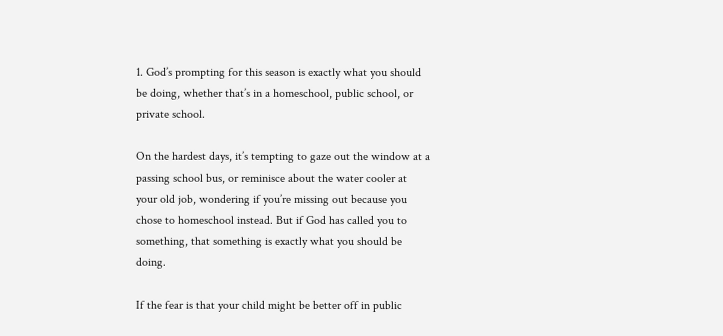1. God’s prompting for this season is exactly what you should be doing, whether that’s in a homeschool, public school, or private school.

On the hardest days, it’s tempting to gaze out the window at a passing school bus, or reminisce about the water cooler at your old job, wondering if you’re missing out because you chose to homeschool instead. But if God has called you to something, that something is exactly what you should be doing.

If the fear is that your child might be better off in public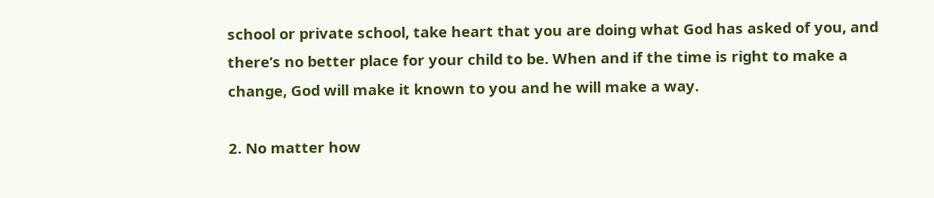school or private school, take heart that you are doing what God has asked of you, and there’s no better place for your child to be. When and if the time is right to make a change, God will make it known to you and he will make a way.

2. No matter how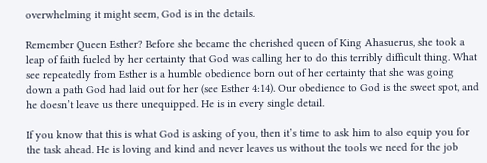overwhelming it might seem, God is in the details.

Remember Queen Esther? Before she became the cherished queen of King Ahasuerus, she took a leap of faith fueled by her certainty that God was calling her to do this terribly difficult thing. What see repeatedly from Esther is a humble obedience born out of her certainty that she was going down a path God had laid out for her (see Esther 4:14). Our obedience to God is the sweet spot, and he doesn’t leave us there unequipped. He is in every single detail.

If you know that this is what God is asking of you, then it’s time to ask him to also equip you for the task ahead. He is loving and kind and never leaves us without the tools we need for the job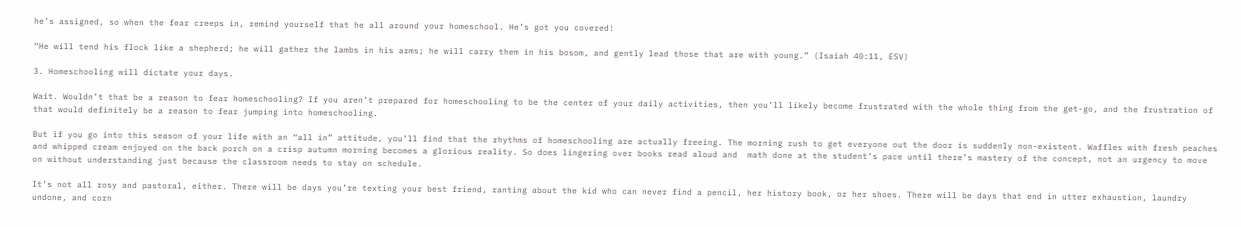he’s assigned, so when the fear creeps in, remind yourself that he all around your homeschool. He’s got you covered!

“He will tend his flock like a shepherd; he will gather the lambs in his arms; he will carry them in his bosom, and gently lead those that are with young.” (Isaiah 40:11, ESV)

3. Homeschooling will dictate your days.

Wait. Wouldn’t that be a reason to fear homeschooling? If you aren’t prepared for homeschooling to be the center of your daily activities, then you’ll likely become frustrated with the whole thing from the get-go, and the frustration of that would definitely be a reason to fear jumping into homeschooling.

But if you go into this season of your life with an “all in” attitude, you’ll find that the rhythms of homeschooling are actually freeing. The morning rush to get everyone out the door is suddenly non-existent. Waffles with fresh peaches and whipped cream enjoyed on the back porch on a crisp autumn morning becomes a glorious reality. So does lingering over books read aloud and  math done at the student’s pace until there’s mastery of the concept, not an urgency to move on without understanding just because the classroom needs to stay on schedule.

It’s not all rosy and pastoral, either. There will be days you’re texting your best friend, ranting about the kid who can never find a pencil, her history book, or her shoes. There will be days that end in utter exhaustion, laundry undone, and corn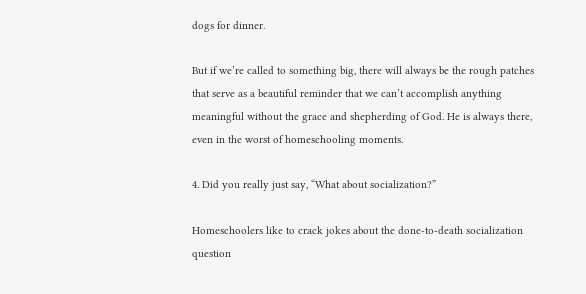dogs for dinner.

But if we’re called to something big, there will always be the rough patches that serve as a beautiful reminder that we can’t accomplish anything meaningful without the grace and shepherding of God. He is always there, even in the worst of homeschooling moments.

4. Did you really just say, “What about socialization?”

Homeschoolers like to crack jokes about the done-to-death socialization question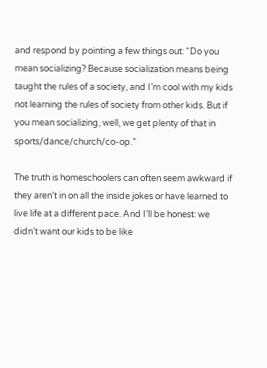and respond by pointing a few things out: “Do you mean socializing? Because socialization means being taught the rules of a society, and I’m cool with my kids not learning the rules of society from other kids. But if you mean socializing, well, we get plenty of that in sports/dance/church/co-op.”

The truth is homeschoolers can often seem awkward if they aren’t in on all the inside jokes or have learned to live life at a different pace. And I’ll be honest: we didn’t want our kids to be like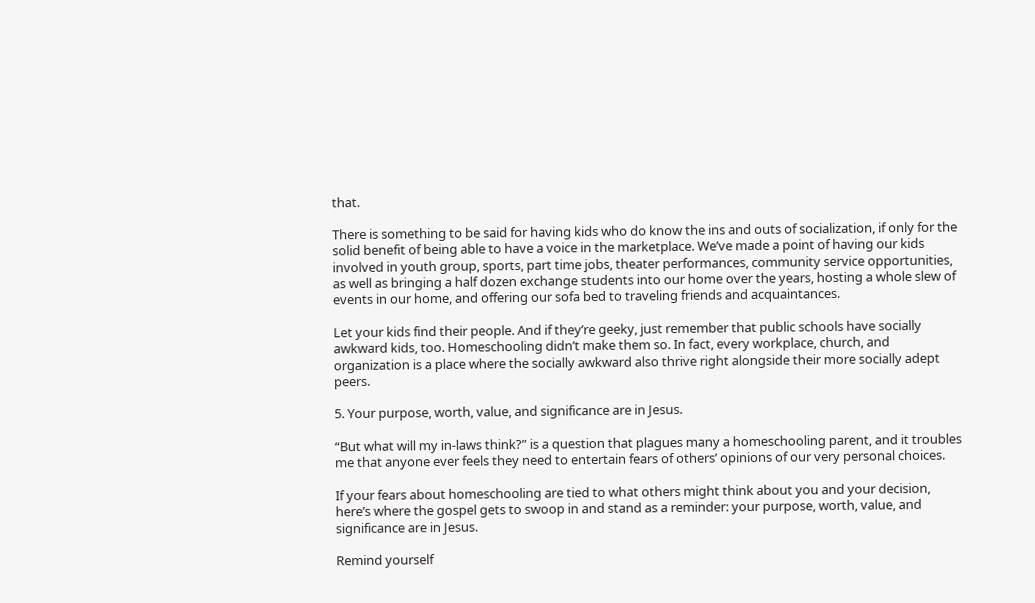that.

There is something to be said for having kids who do know the ins and outs of socialization, if only for the solid benefit of being able to have a voice in the marketplace. We’ve made a point of having our kids involved in youth group, sports, part time jobs, theater performances, community service opportunities, as well as bringing a half dozen exchange students into our home over the years, hosting a whole slew of events in our home, and offering our sofa bed to traveling friends and acquaintances.

Let your kids find their people. And if they’re geeky, just remember that public schools have socially awkward kids, too. Homeschooling didn’t make them so. In fact, every workplace, church, and organization is a place where the socially awkward also thrive right alongside their more socially adept peers.

5. Your purpose, worth, value, and significance are in Jesus.

“But what will my in-laws think?” is a question that plagues many a homeschooling parent, and it troubles me that anyone ever feels they need to entertain fears of others’ opinions of our very personal choices.

If your fears about homeschooling are tied to what others might think about you and your decision, here’s where the gospel gets to swoop in and stand as a reminder: your purpose, worth, value, and significance are in Jesus.

Remind yourself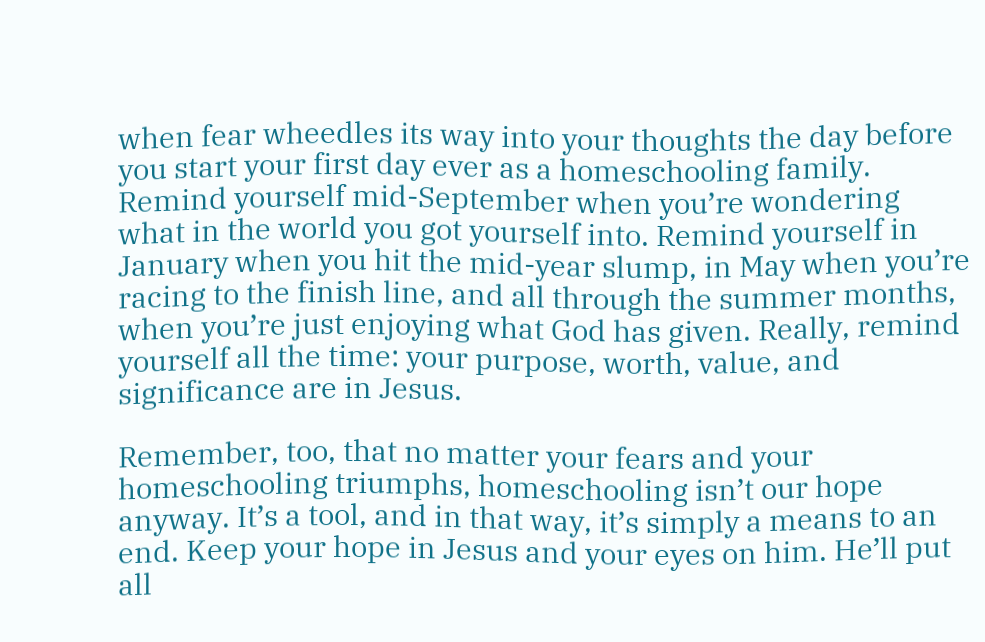when fear wheedles its way into your thoughts the day before you start your first day ever as a homeschooling family. Remind yourself mid-September when you’re wondering what in the world you got yourself into. Remind yourself in January when you hit the mid-year slump, in May when you’re racing to the finish line, and all through the summer months, when you’re just enjoying what God has given. Really, remind yourself all the time: your purpose, worth, value, and significance are in Jesus.

Remember, too, that no matter your fears and your homeschooling triumphs, homeschooling isn’t our hope anyway. It’s a tool, and in that way, it’s simply a means to an end. Keep your hope in Jesus and your eyes on him. He’ll put all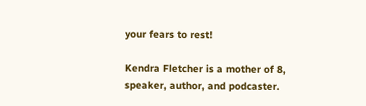your fears to rest!

Kendra Fletcher is a mother of 8, speaker, author, and podcaster.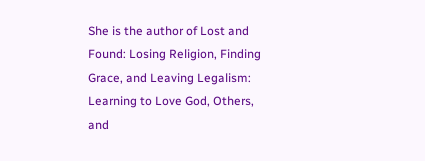She is the author of Lost and Found: Losing Religion, Finding Grace, and Leaving Legalism: Learning to Love God, Others, and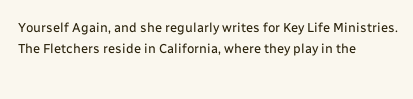Yourself Again, and she regularly writes for Key Life Ministries. The Fletchers reside in California, where they play in the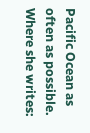Pacific Ocean as often as possible. Where she writes: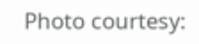Photo courtesy: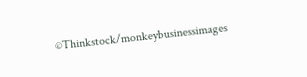©Thinkstock/monkeybusinessimages